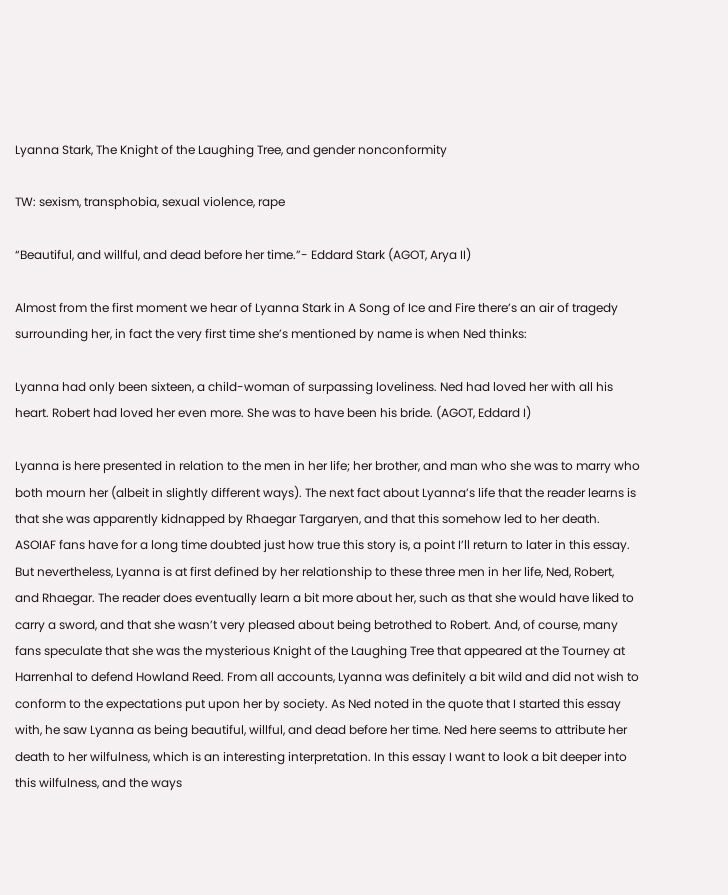Lyanna Stark, The Knight of the Laughing Tree, and gender nonconformity

TW: sexism, transphobia, sexual violence, rape

“Beautiful, and willful, and dead before her time.”- Eddard Stark (AGOT, Arya II)

Almost from the first moment we hear of Lyanna Stark in A Song of Ice and Fire there’s an air of tragedy surrounding her, in fact the very first time she’s mentioned by name is when Ned thinks:

Lyanna had only been sixteen, a child-woman of surpassing loveliness. Ned had loved her with all his heart. Robert had loved her even more. She was to have been his bride. (AGOT, Eddard I)

Lyanna is here presented in relation to the men in her life; her brother, and man who she was to marry who both mourn her (albeit in slightly different ways). The next fact about Lyanna’s life that the reader learns is that she was apparently kidnapped by Rhaegar Targaryen, and that this somehow led to her death. ASOIAF fans have for a long time doubted just how true this story is, a point I’ll return to later in this essay. But nevertheless, Lyanna is at first defined by her relationship to these three men in her life, Ned, Robert, and Rhaegar. The reader does eventually learn a bit more about her, such as that she would have liked to carry a sword, and that she wasn’t very pleased about being betrothed to Robert. And, of course, many fans speculate that she was the mysterious Knight of the Laughing Tree that appeared at the Tourney at Harrenhal to defend Howland Reed. From all accounts, Lyanna was definitely a bit wild and did not wish to conform to the expectations put upon her by society. As Ned noted in the quote that I started this essay with, he saw Lyanna as being beautiful, willful, and dead before her time. Ned here seems to attribute her death to her wilfulness, which is an interesting interpretation. In this essay I want to look a bit deeper into this wilfulness, and the ways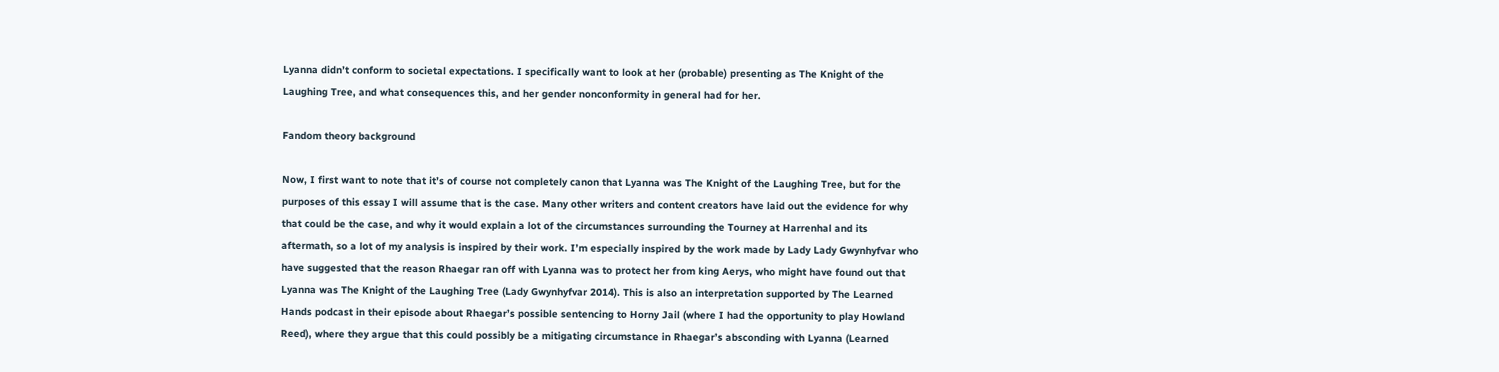Lyanna didn’t conform to societal expectations. I specifically want to look at her (probable) presenting as The Knight of the Laughing Tree, and what consequences this, and her gender nonconformity in general had for her.

Fandom theory background

Now, I first want to note that it’s of course not completely canon that Lyanna was The Knight of the Laughing Tree, but for the purposes of this essay I will assume that is the case. Many other writers and content creators have laid out the evidence for why that could be the case, and why it would explain a lot of the circumstances surrounding the Tourney at Harrenhal and its aftermath, so a lot of my analysis is inspired by their work. I’m especially inspired by the work made by Lady Lady Gwynhyfvar who have suggested that the reason Rhaegar ran off with Lyanna was to protect her from king Aerys, who might have found out that Lyanna was The Knight of the Laughing Tree (Lady Gwynhyfvar 2014). This is also an interpretation supported by The Learned Hands podcast in their episode about Rhaegar’s possible sentencing to Horny Jail (where I had the opportunity to play Howland Reed), where they argue that this could possibly be a mitigating circumstance in Rhaegar’s absconding with Lyanna (Learned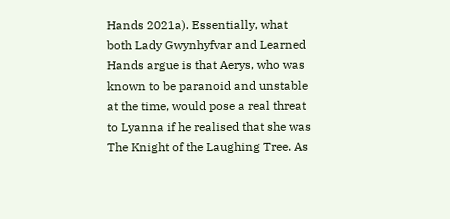Hands 2021a). Essentially, what both Lady Gwynhyfvar and Learned Hands argue is that Aerys, who was known to be paranoid and unstable at the time, would pose a real threat to Lyanna if he realised that she was The Knight of the Laughing Tree. As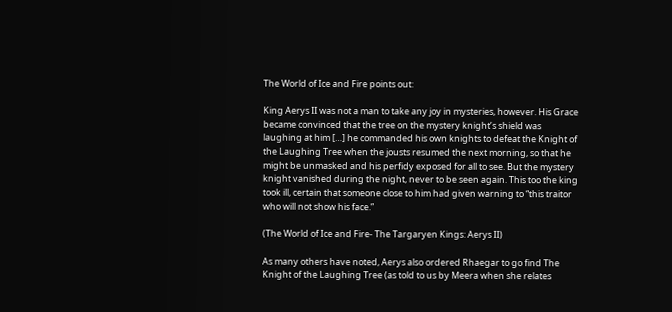The World of Ice and Fire points out:

King Aerys II was not a man to take any joy in mysteries, however. His Grace became convinced that the tree on the mystery knight’s shield was laughing at him […] he commanded his own knights to defeat the Knight of the Laughing Tree when the jousts resumed the next morning, so that he might be unmasked and his perfidy exposed for all to see. But the mystery knight vanished during the night, never to be seen again. This too the king took ill, certain that someone close to him had given warning to “this traitor who will not show his face.”

(The World of Ice and Fire- The Targaryen Kings: Aerys II)

As many others have noted, Aerys also ordered Rhaegar to go find The Knight of the Laughing Tree (as told to us by Meera when she relates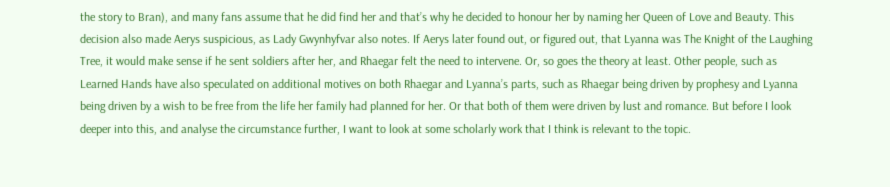the story to Bran), and many fans assume that he did find her and that’s why he decided to honour her by naming her Queen of Love and Beauty. This decision also made Aerys suspicious, as Lady Gwynhyfvar also notes. If Aerys later found out, or figured out, that Lyanna was The Knight of the Laughing Tree, it would make sense if he sent soldiers after her, and Rhaegar felt the need to intervene. Or, so goes the theory at least. Other people, such as Learned Hands have also speculated on additional motives on both Rhaegar and Lyanna’s parts, such as Rhaegar being driven by prophesy and Lyanna being driven by a wish to be free from the life her family had planned for her. Or that both of them were driven by lust and romance. But before I look deeper into this, and analyse the circumstance further, I want to look at some scholarly work that I think is relevant to the topic.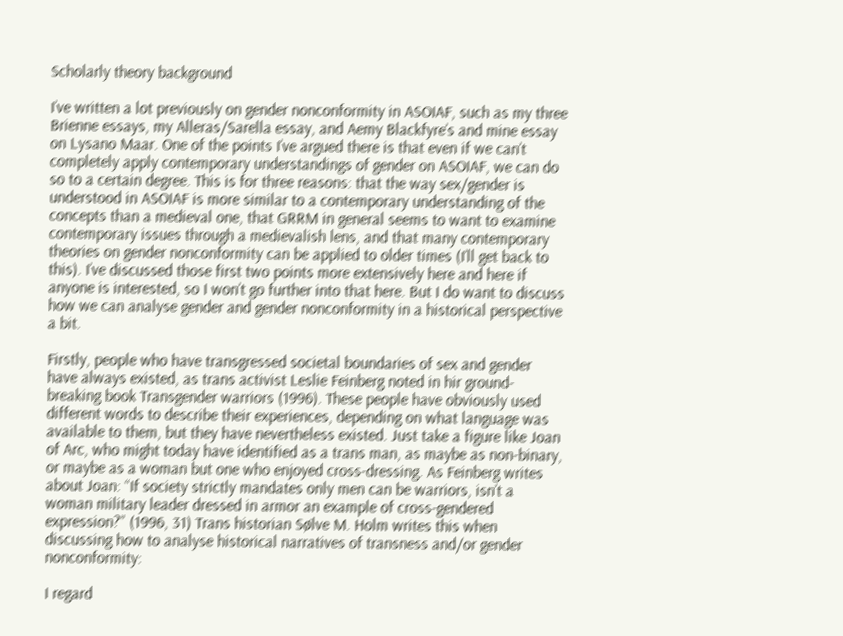Scholarly theory background

I’ve written a lot previously on gender nonconformity in ASOIAF, such as my three Brienne essays, my Alleras/Sarella essay, and Aemy Blackfyre’s and mine essay on Lysano Maar. One of the points I’ve argued there is that even if we can’t completely apply contemporary understandings of gender on ASOIAF, we can do so to a certain degree. This is for three reasons: that the way sex/gender is understood in ASOIAF is more similar to a contemporary understanding of the concepts than a medieval one, that GRRM in general seems to want to examine contemporary issues through a medievalish lens, and that many contemporary theories on gender nonconformity can be applied to older times (I’ll get back to this). I’ve discussed those first two points more extensively here and here if anyone is interested, so I won’t go further into that here. But I do want to discuss how we can analyse gender and gender nonconformity in a historical perspective a bit.

Firstly, people who have transgressed societal boundaries of sex and gender have always existed, as trans activist Leslie Feinberg noted in hir ground-breaking book Transgender warriors (1996). These people have obviously used different words to describe their experiences, depending on what language was available to them, but they have nevertheless existed. Just take a figure like Joan of Arc, who might today have identified as a trans man, as maybe as non-binary, or maybe as a woman but one who enjoyed cross-dressing. As Feinberg writes about Joan: “If society strictly mandates only men can be warriors, isn’t a woman military leader dressed in armor an example of cross-gendered expression?” (1996, 31) Trans historian Sølve M. Holm writes this when discussing how to analyse historical narratives of transness and/or gender nonconformity:

I regard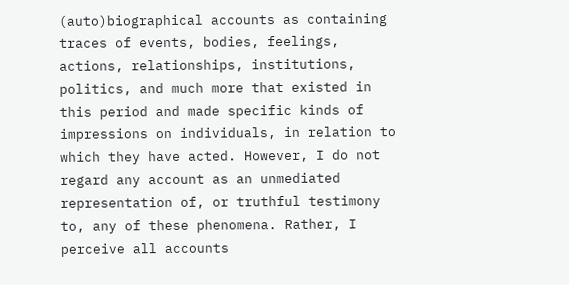(auto)biographical accounts as containing traces of events, bodies, feelings, actions, relationships, institutions, politics, and much more that existed in this period and made specific kinds of impressions on individuals, in relation to which they have acted. However, I do not regard any account as an unmediated representation of, or truthful testimony to, any of these phenomena. Rather, I perceive all accounts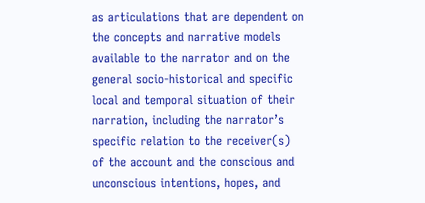as articulations that are dependent on the concepts and narrative models available to the narrator and on the general socio-historical and specific local and temporal situation of their narration, including the narrator’s specific relation to the receiver(s) of the account and the conscious and unconscious intentions, hopes, and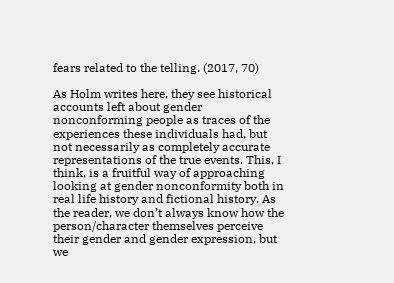fears related to the telling. (2017, 70)

As Holm writes here, they see historical accounts left about gender nonconforming people as traces of the experiences these individuals had, but not necessarily as completely accurate representations of the true events. This, I think, is a fruitful way of approaching looking at gender nonconformity both in real life history and fictional history. As the reader, we don’t always know how the person/character themselves perceive their gender and gender expression, but we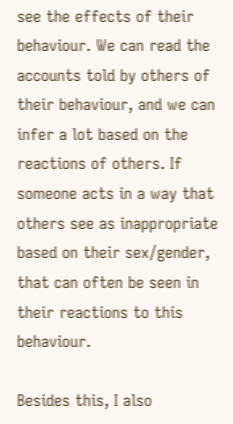see the effects of their behaviour. We can read the accounts told by others of their behaviour, and we can infer a lot based on the reactions of others. If someone acts in a way that others see as inappropriate based on their sex/gender, that can often be seen in their reactions to this behaviour.

Besides this, I also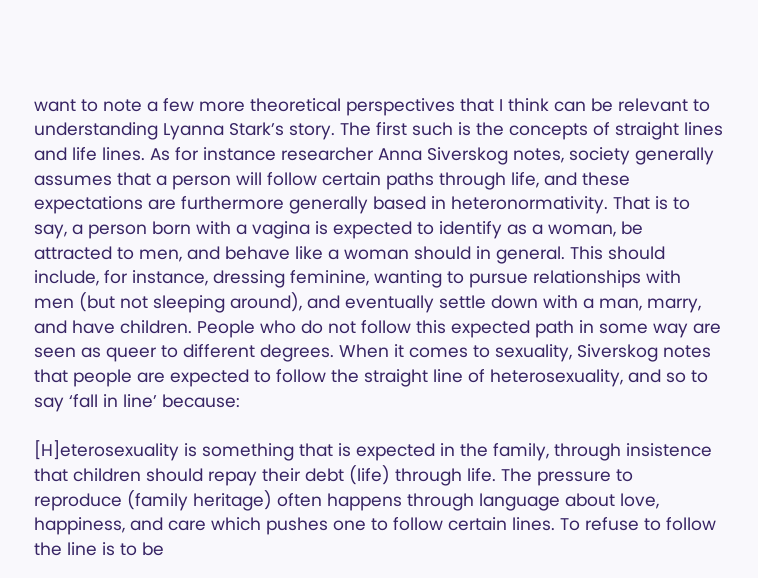want to note a few more theoretical perspectives that I think can be relevant to understanding Lyanna Stark’s story. The first such is the concepts of straight lines and life lines. As for instance researcher Anna Siverskog notes, society generally assumes that a person will follow certain paths through life, and these expectations are furthermore generally based in heteronormativity. That is to say, a person born with a vagina is expected to identify as a woman, be attracted to men, and behave like a woman should in general. This should include, for instance, dressing feminine, wanting to pursue relationships with men (but not sleeping around), and eventually settle down with a man, marry, and have children. People who do not follow this expected path in some way are seen as queer to different degrees. When it comes to sexuality, Siverskog notes that people are expected to follow the straight line of heterosexuality, and so to say ‘fall in line’ because:

[H]eterosexuality is something that is expected in the family, through insistence that children should repay their debt (life) through life. The pressure to reproduce (family heritage) often happens through language about love, happiness, and care which pushes one to follow certain lines. To refuse to follow the line is to be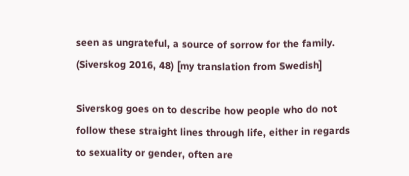seen as ungrateful, a source of sorrow for the family. (Siverskog 2016, 48) [my translation from Swedish]

Siverskog goes on to describe how people who do not follow these straight lines through life, either in regards to sexuality or gender, often are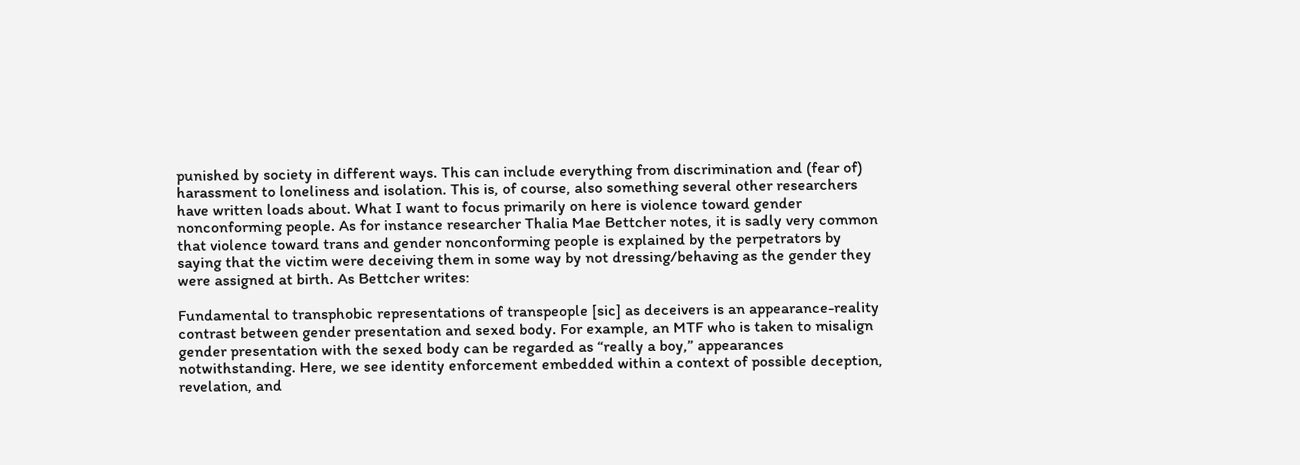punished by society in different ways. This can include everything from discrimination and (fear of) harassment to loneliness and isolation. This is, of course, also something several other researchers have written loads about. What I want to focus primarily on here is violence toward gender nonconforming people. As for instance researcher Thalia Mae Bettcher notes, it is sadly very common that violence toward trans and gender nonconforming people is explained by the perpetrators by saying that the victim were deceiving them in some way by not dressing/behaving as the gender they were assigned at birth. As Bettcher writes:

Fundamental to transphobic representations of transpeople [sic] as deceivers is an appearance-reality contrast between gender presentation and sexed body. For example, an MTF who is taken to misalign gender presentation with the sexed body can be regarded as “really a boy,” appearances notwithstanding. Here, we see identity enforcement embedded within a context of possible deception, revelation, and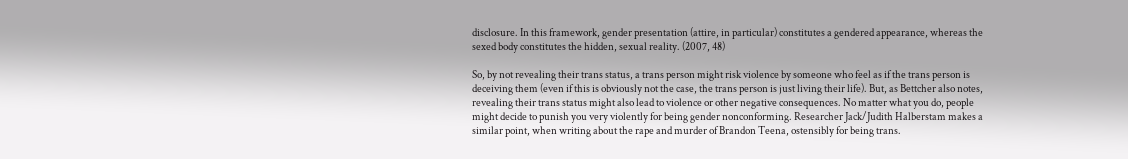disclosure. In this framework, gender presentation (attire, in particular) constitutes a gendered appearance, whereas the sexed body constitutes the hidden, sexual reality. (2007, 48)

So, by not revealing their trans status, a trans person might risk violence by someone who feel as if the trans person is deceiving them (even if this is obviously not the case, the trans person is just living their life). But, as Bettcher also notes, revealing their trans status might also lead to violence or other negative consequences. No matter what you do, people might decide to punish you very violently for being gender nonconforming. Researcher Jack/Judith Halberstam makes a similar point, when writing about the rape and murder of Brandon Teena, ostensibly for being trans.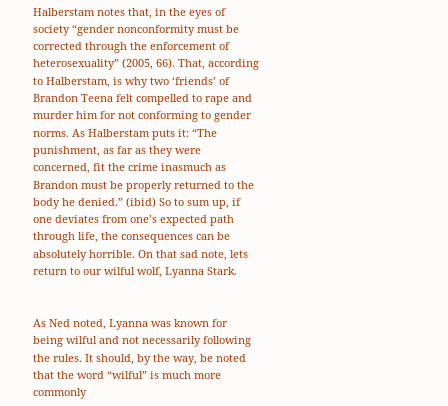Halberstam notes that, in the eyes of society “gender nonconformity must be corrected through the enforcement of heterosexuality” (2005, 66). That, according to Halberstam, is why two ‘friends’ of Brandon Teena felt compelled to rape and murder him for not conforming to gender norms. As Halberstam puts it: “The punishment, as far as they were concerned, fit the crime inasmuch as Brandon must be properly returned to the body he denied.” (ibid) So to sum up, if one deviates from one’s expected path through life, the consequences can be absolutely horrible. On that sad note, lets return to our wilful wolf, Lyanna Stark.


As Ned noted, Lyanna was known for being wilful and not necessarily following the rules. It should, by the way, be noted that the word “wilful” is much more commonly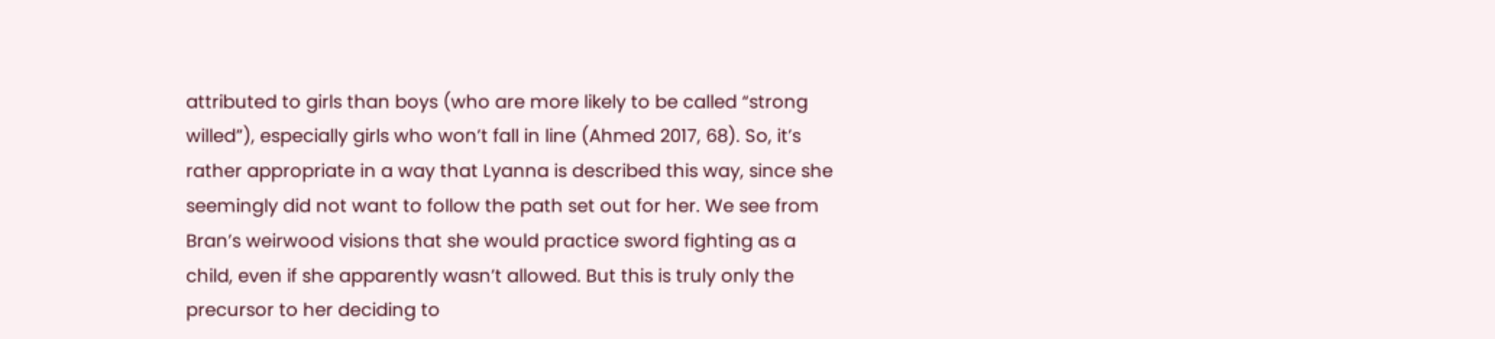attributed to girls than boys (who are more likely to be called “strong willed”), especially girls who won’t fall in line (Ahmed 2017, 68). So, it’s rather appropriate in a way that Lyanna is described this way, since she seemingly did not want to follow the path set out for her. We see from Bran’s weirwood visions that she would practice sword fighting as a child, even if she apparently wasn’t allowed. But this is truly only the precursor to her deciding to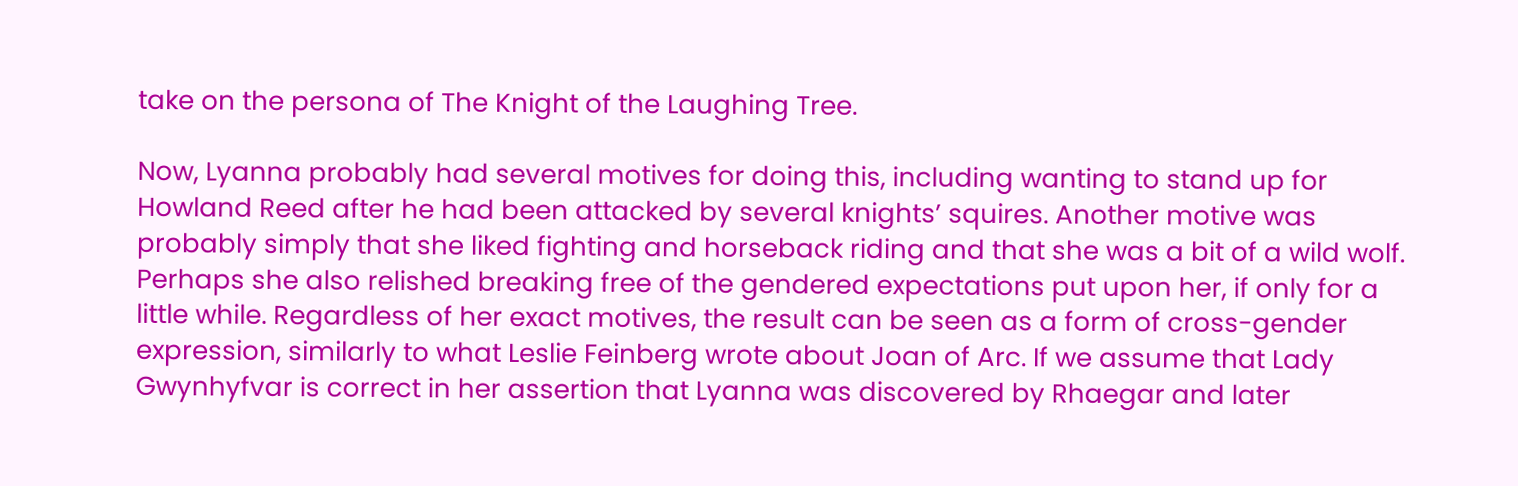take on the persona of The Knight of the Laughing Tree.

Now, Lyanna probably had several motives for doing this, including wanting to stand up for Howland Reed after he had been attacked by several knights’ squires. Another motive was probably simply that she liked fighting and horseback riding and that she was a bit of a wild wolf. Perhaps she also relished breaking free of the gendered expectations put upon her, if only for a little while. Regardless of her exact motives, the result can be seen as a form of cross-gender expression, similarly to what Leslie Feinberg wrote about Joan of Arc. If we assume that Lady Gwynhyfvar is correct in her assertion that Lyanna was discovered by Rhaegar and later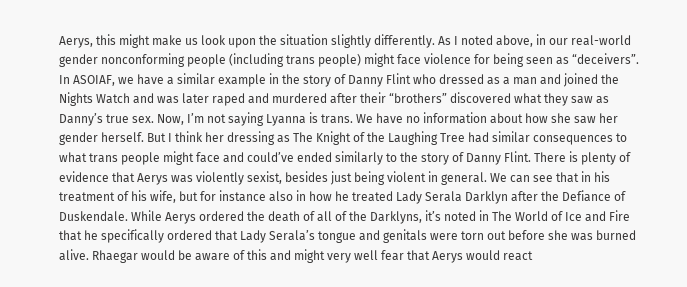Aerys, this might make us look upon the situation slightly differently. As I noted above, in our real-world gender nonconforming people (including trans people) might face violence for being seen as “deceivers”. In ASOIAF, we have a similar example in the story of Danny Flint who dressed as a man and joined the Nights Watch and was later raped and murdered after their “brothers” discovered what they saw as Danny’s true sex. Now, I’m not saying Lyanna is trans. We have no information about how she saw her gender herself. But I think her dressing as The Knight of the Laughing Tree had similar consequences to what trans people might face and could’ve ended similarly to the story of Danny Flint. There is plenty of evidence that Aerys was violently sexist, besides just being violent in general. We can see that in his treatment of his wife, but for instance also in how he treated Lady Serala Darklyn after the Defiance of Duskendale. While Aerys ordered the death of all of the Darklyns, it’s noted in The World of Ice and Fire that he specifically ordered that Lady Serala’s tongue and genitals were torn out before she was burned alive. Rhaegar would be aware of this and might very well fear that Aerys would react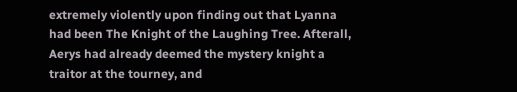extremely violently upon finding out that Lyanna had been The Knight of the Laughing Tree. Afterall, Aerys had already deemed the mystery knight a traitor at the tourney, and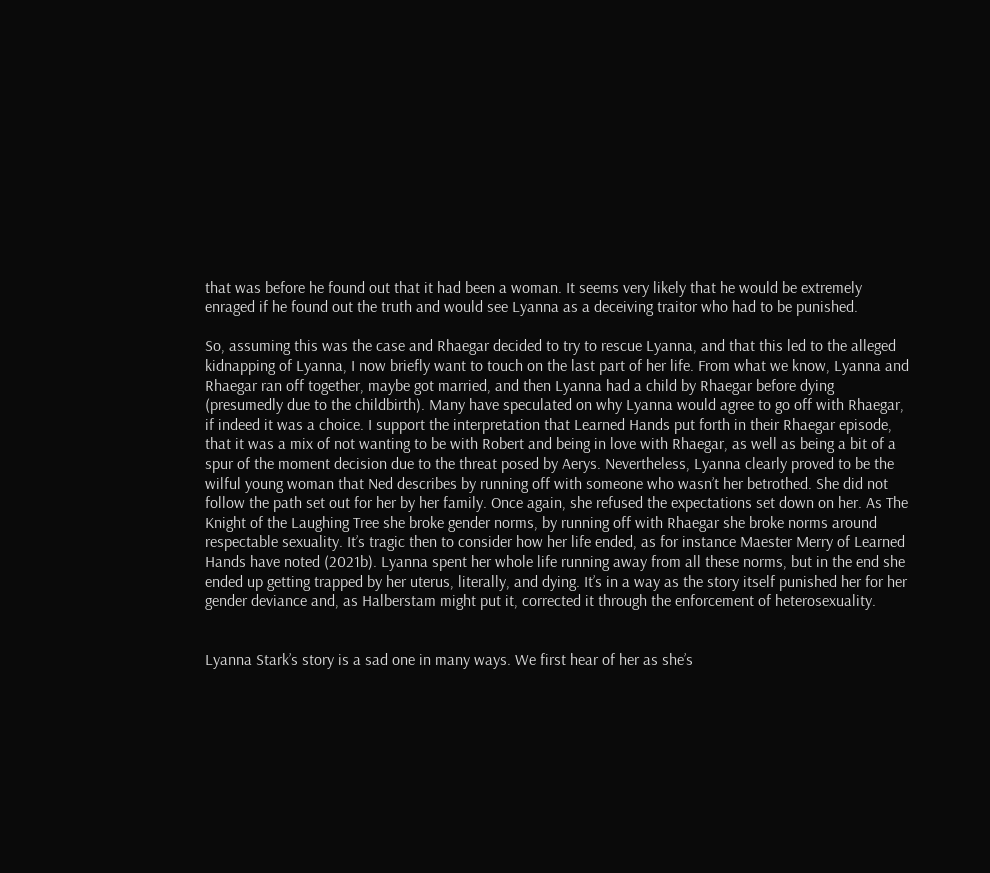that was before he found out that it had been a woman. It seems very likely that he would be extremely enraged if he found out the truth and would see Lyanna as a deceiving traitor who had to be punished.

So, assuming this was the case and Rhaegar decided to try to rescue Lyanna, and that this led to the alleged kidnapping of Lyanna, I now briefly want to touch on the last part of her life. From what we know, Lyanna and Rhaegar ran off together, maybe got married, and then Lyanna had a child by Rhaegar before dying (presumedly due to the childbirth). Many have speculated on why Lyanna would agree to go off with Rhaegar, if indeed it was a choice. I support the interpretation that Learned Hands put forth in their Rhaegar episode, that it was a mix of not wanting to be with Robert and being in love with Rhaegar, as well as being a bit of a spur of the moment decision due to the threat posed by Aerys. Nevertheless, Lyanna clearly proved to be the wilful young woman that Ned describes by running off with someone who wasn’t her betrothed. She did not follow the path set out for her by her family. Once again, she refused the expectations set down on her. As The Knight of the Laughing Tree she broke gender norms, by running off with Rhaegar she broke norms around respectable sexuality. It’s tragic then to consider how her life ended, as for instance Maester Merry of Learned Hands have noted (2021b). Lyanna spent her whole life running away from all these norms, but in the end she ended up getting trapped by her uterus, literally, and dying. It’s in a way as the story itself punished her for her gender deviance and, as Halberstam might put it, corrected it through the enforcement of heterosexuality.


Lyanna Stark’s story is a sad one in many ways. We first hear of her as she’s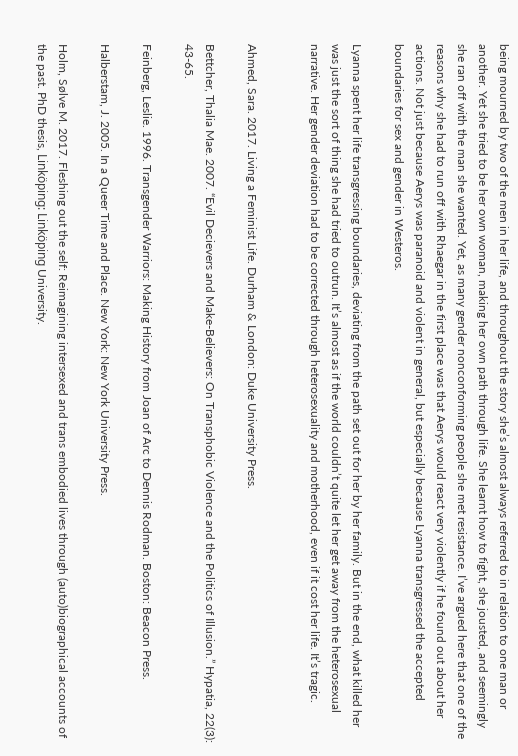being mourned by two of the men in her life, and throughout the story she’s almost always referred to in relation to one man or another. Yet she tried to be her own woman, making her own path through life. She learnt how to fight, she jousted, and seemingly she ran off with the man she wanted. Yet, as many gender nonconforming people she met resistance. I’ve argued here that one of the reasons why she had to run off with Rhaegar in the first place was that Aerys would react very violently if he found out about her actions. Not just because Aerys was paranoid and violent in general, but especially because Lyanna transgressed the accepted boundaries for sex and gender in Westeros.

Lyanna spent her life transgressing boundaries, deviating from the path set out for her by her family. But in the end, what killed her was just the sort of thing she had tried to outrun. It’s almost as if the world couldn’t quite let her get away from the heterosexual narrative. Her gender deviation had to be corrected through heterosexuality and motherhood, even if it cost her life. It’s tragic.


Ahmed, Sara. 2017. Living a Feminist Life. Durham & London: Duke University Press.

Bettcher, Thalia Mae. 2007. “Evil Decievers and Make-Believers: On Transphobic Violence and the Politics of Illusion.” Hypatia, 22(3): 43-65.

Feinberg, Leslie. 1996. Transgender Warriors: Making History from Joan of Arc to Dennis Rodman. Boston: Beacon Press.

Halberstam, J. 2005. In a Queer Time and Place. New York: New York University Press.

Holm, Sølve M. 2017. Fleshing out the self: Reimagining intersexed and trans embodied lives through (auto)biographical accounts of the past. PhD thesis, Linköping: Linköping University.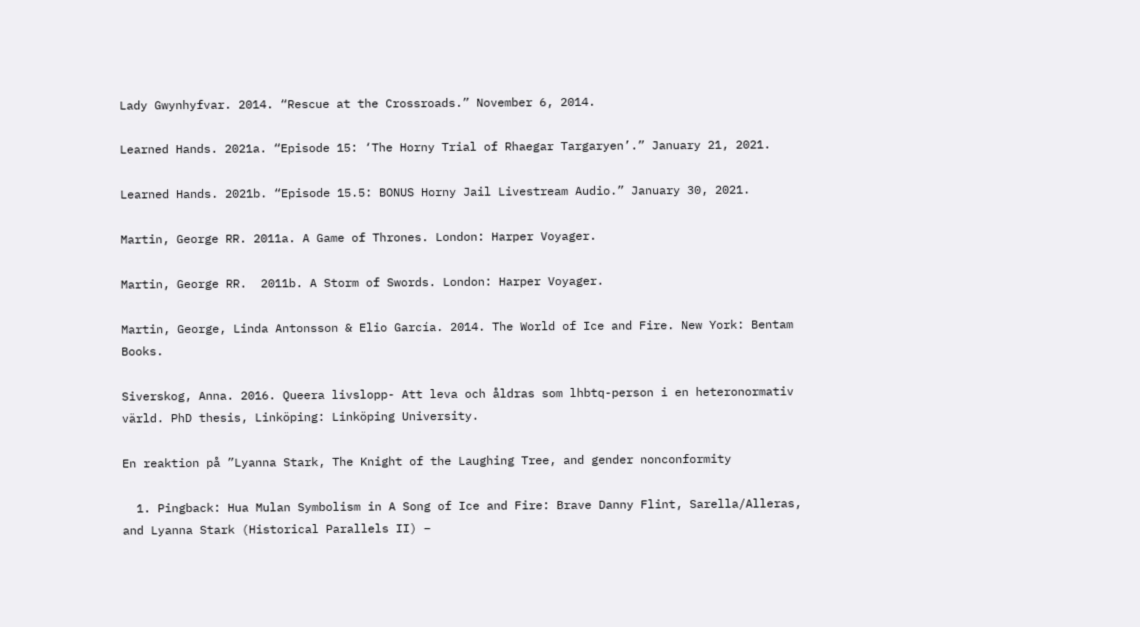Lady Gwynhyfvar. 2014. “Rescue at the Crossroads.” November 6, 2014.

Learned Hands. 2021a. “Episode 15: ‘The Horny Trial of Rhaegar Targaryen’.” January 21, 2021.

Learned Hands. 2021b. “Episode 15.5: BONUS Horny Jail Livestream Audio.” January 30, 2021.

Martin, George RR. 2011a. A Game of Thrones. London: Harper Voyager.

Martin, George RR.  2011b. A Storm of Swords. London: Harper Voyager.

Martin, George, Linda Antonsson & Elio García. 2014. The World of Ice and Fire. New York: Bentam Books.

Siverskog, Anna. 2016. Queera livslopp- Att leva och åldras som lhbtq-person i en heteronormativ värld. PhD thesis, Linköping: Linköping University.

En reaktion på ”Lyanna Stark, The Knight of the Laughing Tree, and gender nonconformity

  1. Pingback: Hua Mulan Symbolism in A Song of Ice and Fire: Brave Danny Flint, Sarella/Alleras, and Lyanna Stark (Historical Parallels II) –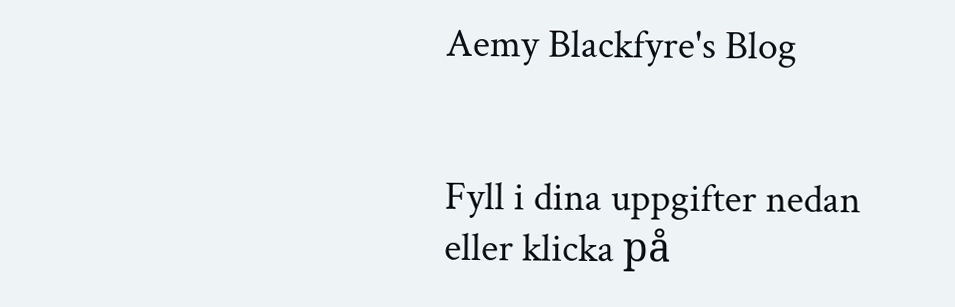Aemy Blackfyre's Blog


Fyll i dina uppgifter nedan eller klicka på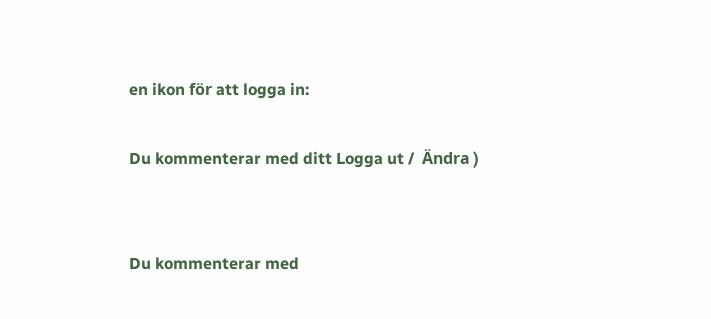en ikon för att logga in:

Du kommenterar med ditt Logga ut /  Ändra )


Du kommenterar med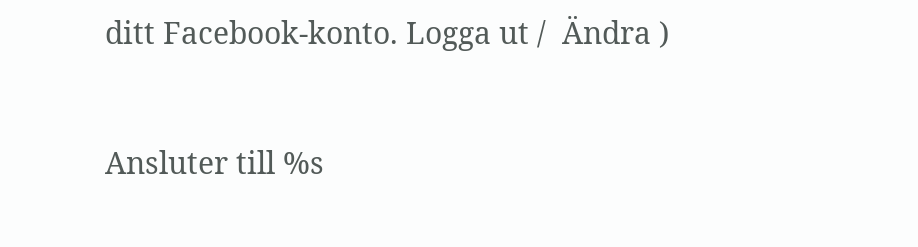ditt Facebook-konto. Logga ut /  Ändra )

Ansluter till %s